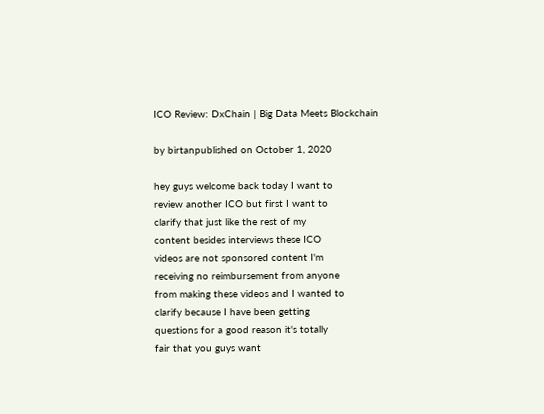ICO Review: DxChain | Big Data Meets Blockchain

by birtanpublished on October 1, 2020

hey guys welcome back today I want to
review another ICO but first I want to
clarify that just like the rest of my
content besides interviews these ICO
videos are not sponsored content I'm
receiving no reimbursement from anyone
from making these videos and I wanted to
clarify because I have been getting
questions for a good reason it's totally
fair that you guys want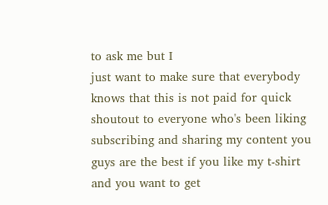to ask me but I
just want to make sure that everybody
knows that this is not paid for quick
shoutout to everyone who's been liking
subscribing and sharing my content you
guys are the best if you like my t-shirt
and you want to get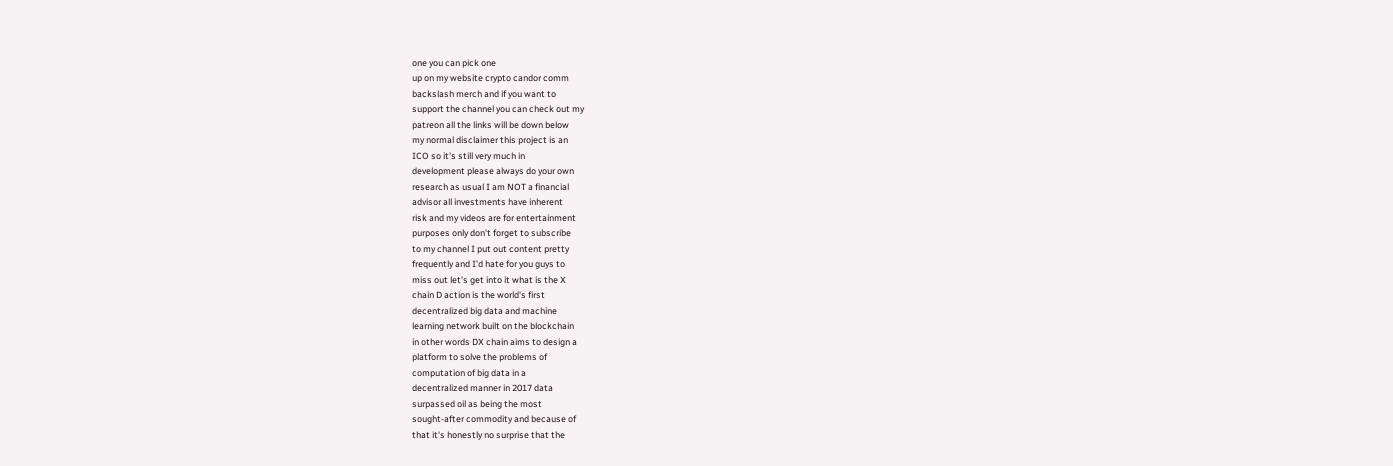one you can pick one
up on my website crypto candor comm
backslash merch and if you want to
support the channel you can check out my
patreon all the links will be down below
my normal disclaimer this project is an
ICO so it's still very much in
development please always do your own
research as usual I am NOT a financial
advisor all investments have inherent
risk and my videos are for entertainment
purposes only don't forget to subscribe
to my channel I put out content pretty
frequently and I'd hate for you guys to
miss out let's get into it what is the X
chain D action is the world's first
decentralized big data and machine
learning network built on the blockchain
in other words DX chain aims to design a
platform to solve the problems of
computation of big data in a
decentralized manner in 2017 data
surpassed oil as being the most
sought-after commodity and because of
that it's honestly no surprise that the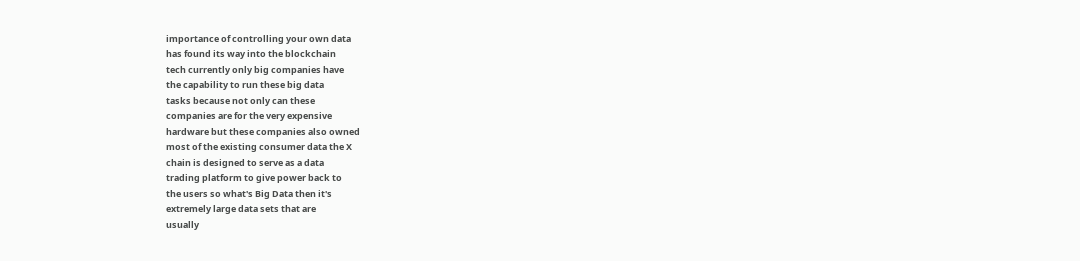importance of controlling your own data
has found its way into the blockchain
tech currently only big companies have
the capability to run these big data
tasks because not only can these
companies are for the very expensive
hardware but these companies also owned
most of the existing consumer data the X
chain is designed to serve as a data
trading platform to give power back to
the users so what's Big Data then it's
extremely large data sets that are
usually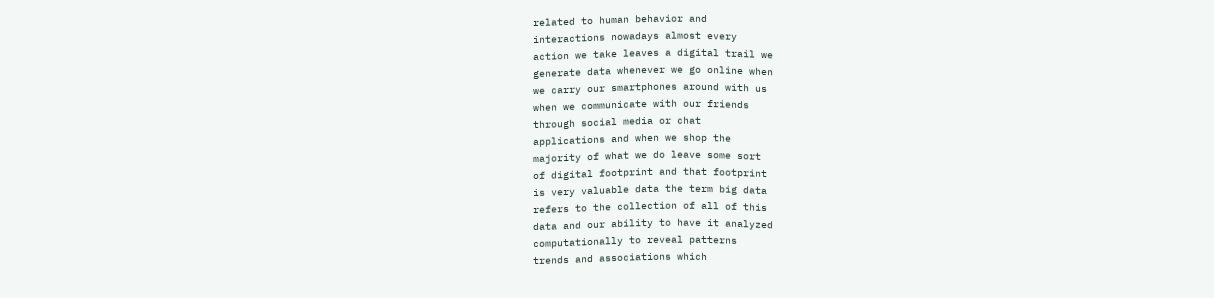related to human behavior and
interactions nowadays almost every
action we take leaves a digital trail we
generate data whenever we go online when
we carry our smartphones around with us
when we communicate with our friends
through social media or chat
applications and when we shop the
majority of what we do leave some sort
of digital footprint and that footprint
is very valuable data the term big data
refers to the collection of all of this
data and our ability to have it analyzed
computationally to reveal patterns
trends and associations which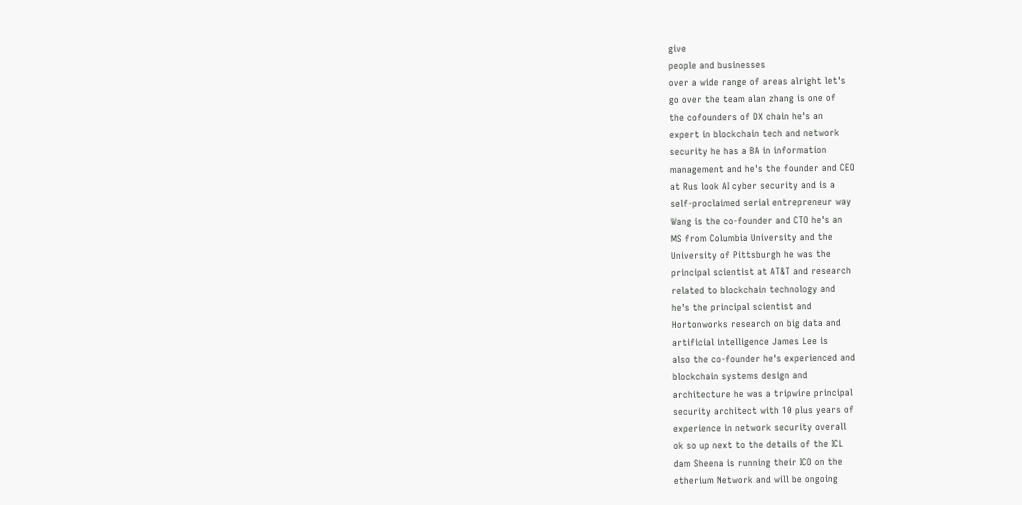give
people and businesses
over a wide range of areas alright let's
go over the team alan zhang is one of
the cofounders of DX chain he's an
expert in blockchain tech and network
security he has a BA in information
management and he's the founder and CEO
at Rus look AI cyber security and is a
self-proclaimed serial entrepreneur way
Wang is the co-founder and CTO he's an
MS from Columbia University and the
University of Pittsburgh he was the
principal scientist at AT&T and research
related to blockchain technology and
he's the principal scientist and
Hortonworks research on big data and
artificial intelligence James Lee is
also the co-founder he's experienced and
blockchain systems design and
architecture he was a tripwire principal
security architect with 10 plus years of
experience in network security overall
ok so up next to the details of the ICL
dam Sheena is running their ICO on the
etherium Network and will be ongoing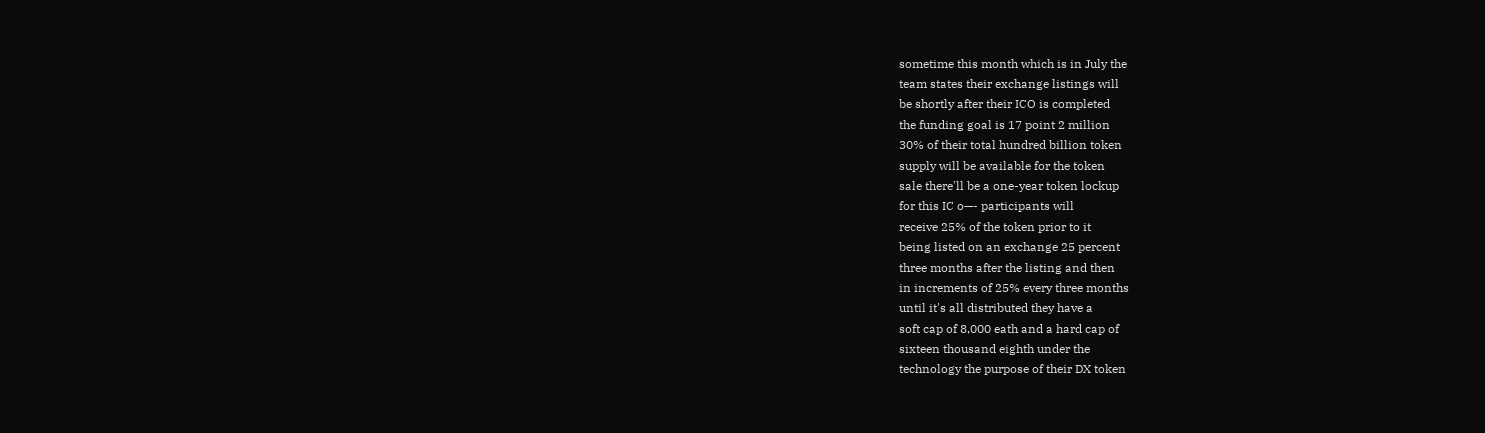sometime this month which is in July the
team states their exchange listings will
be shortly after their ICO is completed
the funding goal is 17 point 2 million
30% of their total hundred billion token
supply will be available for the token
sale there'll be a one-year token lockup
for this IC o—- participants will
receive 25% of the token prior to it
being listed on an exchange 25 percent
three months after the listing and then
in increments of 25% every three months
until it's all distributed they have a
soft cap of 8,000 eath and a hard cap of
sixteen thousand eighth under the
technology the purpose of their DX token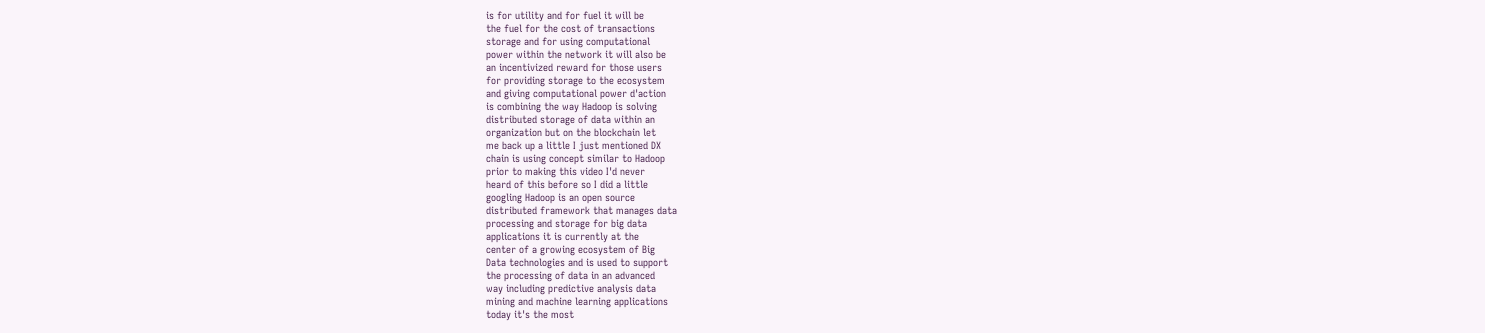is for utility and for fuel it will be
the fuel for the cost of transactions
storage and for using computational
power within the network it will also be
an incentivized reward for those users
for providing storage to the ecosystem
and giving computational power d'action
is combining the way Hadoop is solving
distributed storage of data within an
organization but on the blockchain let
me back up a little I just mentioned DX
chain is using concept similar to Hadoop
prior to making this video I'd never
heard of this before so I did a little
googling Hadoop is an open source
distributed framework that manages data
processing and storage for big data
applications it is currently at the
center of a growing ecosystem of Big
Data technologies and is used to support
the processing of data in an advanced
way including predictive analysis data
mining and machine learning applications
today it's the most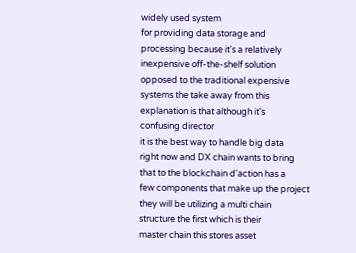widely used system
for providing data storage and
processing because it's a relatively
inexpensive off-the-shelf solution
opposed to the traditional expensive
systems the take away from this
explanation is that although it's
confusing director
it is the best way to handle big data
right now and DX chain wants to bring
that to the blockchain d'action has a
few components that make up the project
they will be utilizing a multi chain
structure the first which is their
master chain this stores asset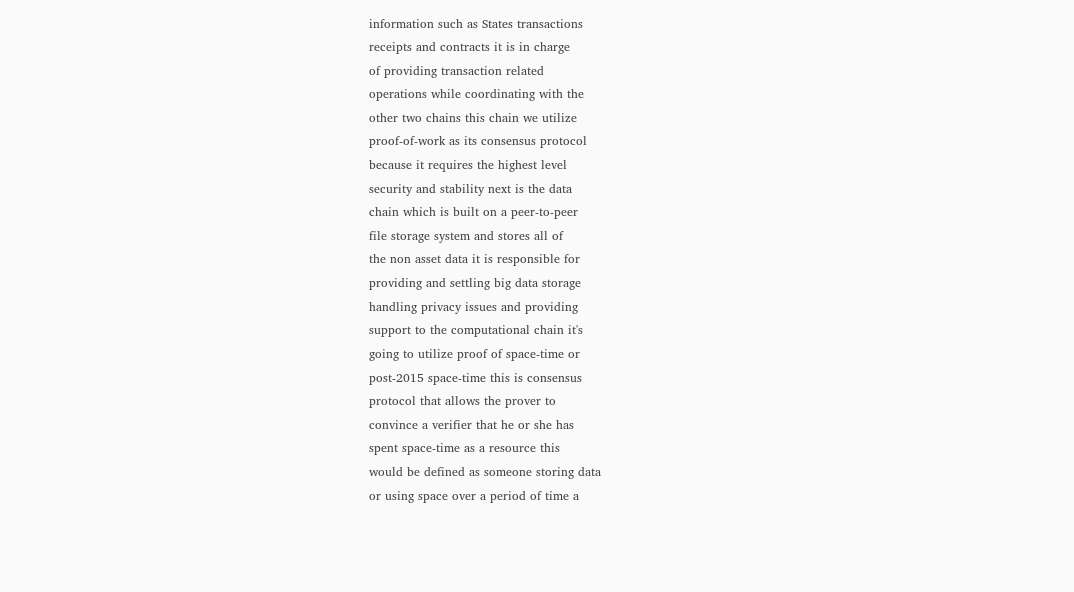information such as States transactions
receipts and contracts it is in charge
of providing transaction related
operations while coordinating with the
other two chains this chain we utilize
proof-of-work as its consensus protocol
because it requires the highest level
security and stability next is the data
chain which is built on a peer-to-peer
file storage system and stores all of
the non asset data it is responsible for
providing and settling big data storage
handling privacy issues and providing
support to the computational chain it's
going to utilize proof of space-time or
post-2015 space-time this is consensus
protocol that allows the prover to
convince a verifier that he or she has
spent space-time as a resource this
would be defined as someone storing data
or using space over a period of time a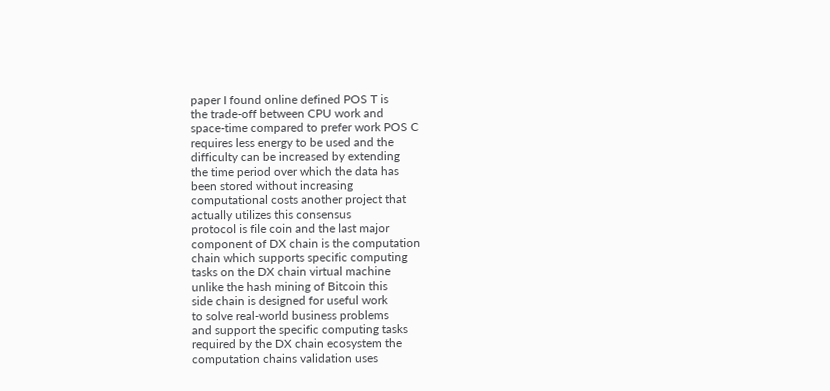paper I found online defined POS T is
the trade-off between CPU work and
space-time compared to prefer work POS C
requires less energy to be used and the
difficulty can be increased by extending
the time period over which the data has
been stored without increasing
computational costs another project that
actually utilizes this consensus
protocol is file coin and the last major
component of DX chain is the computation
chain which supports specific computing
tasks on the DX chain virtual machine
unlike the hash mining of Bitcoin this
side chain is designed for useful work
to solve real-world business problems
and support the specific computing tasks
required by the DX chain ecosystem the
computation chains validation uses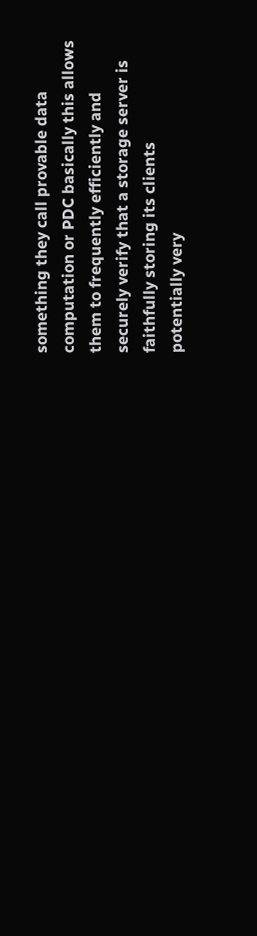something they call provable data
computation or PDC basically this allows
them to frequently efficiently and
securely verify that a storage server is
faithfully storing its clients
potentially very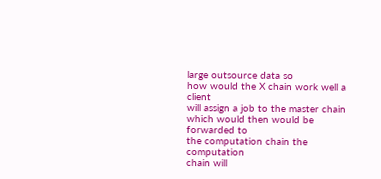large outsource data so
how would the X chain work well a client
will assign a job to the master chain
which would then would be forwarded to
the computation chain the computation
chain will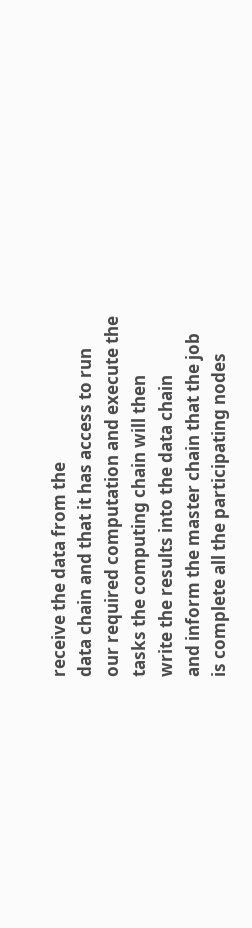receive the data from the
data chain and that it has access to run
our required computation and execute the
tasks the computing chain will then
write the results into the data chain
and inform the master chain that the job
is complete all the participating nodes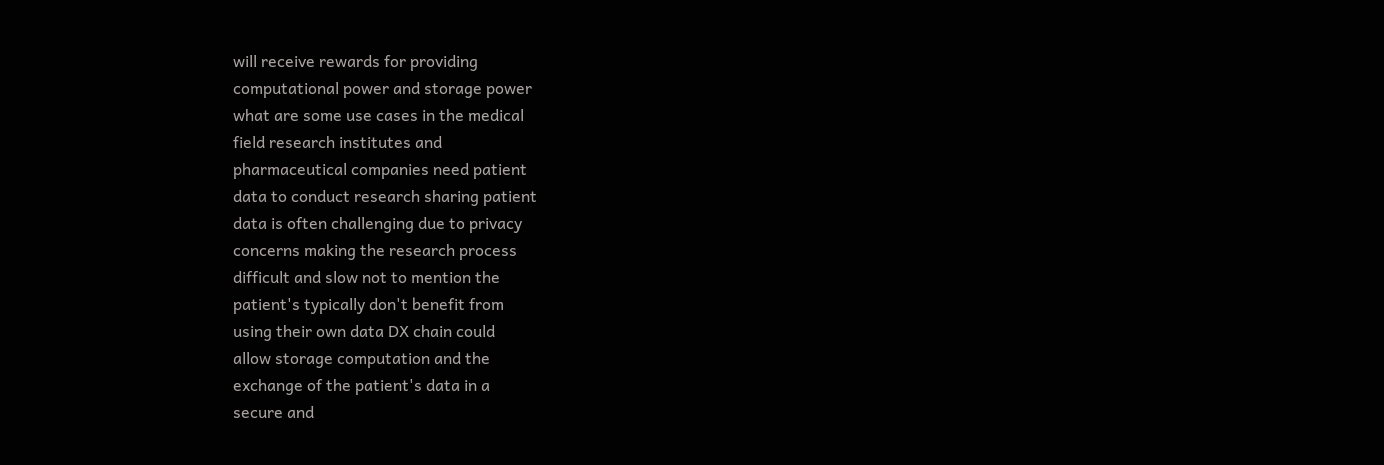will receive rewards for providing
computational power and storage power
what are some use cases in the medical
field research institutes and
pharmaceutical companies need patient
data to conduct research sharing patient
data is often challenging due to privacy
concerns making the research process
difficult and slow not to mention the
patient's typically don't benefit from
using their own data DX chain could
allow storage computation and the
exchange of the patient's data in a
secure and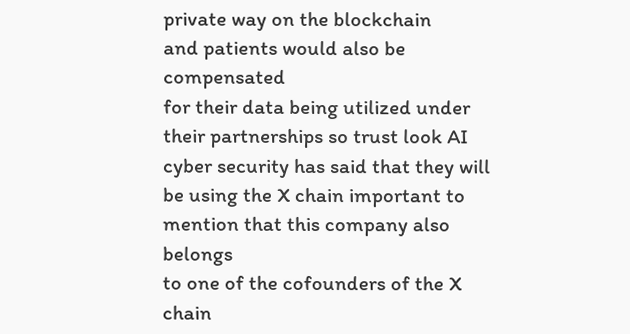private way on the blockchain
and patients would also be compensated
for their data being utilized under
their partnerships so trust look AI
cyber security has said that they will
be using the X chain important to
mention that this company also belongs
to one of the cofounders of the X chain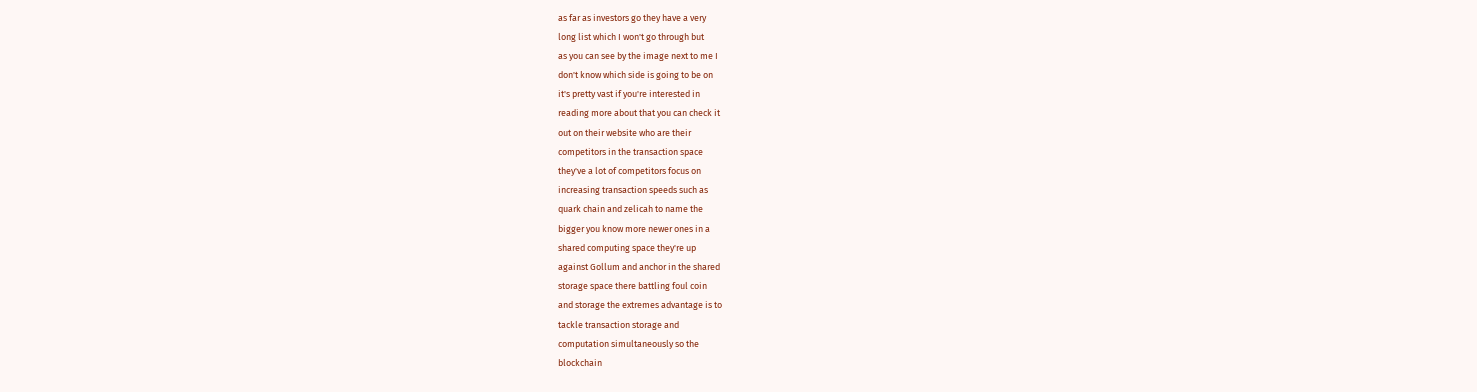as far as investors go they have a very
long list which I won't go through but
as you can see by the image next to me I
don't know which side is going to be on
it's pretty vast if you're interested in
reading more about that you can check it
out on their website who are their
competitors in the transaction space
they've a lot of competitors focus on
increasing transaction speeds such as
quark chain and zelicah to name the
bigger you know more newer ones in a
shared computing space they're up
against Gollum and anchor in the shared
storage space there battling foul coin
and storage the extremes advantage is to
tackle transaction storage and
computation simultaneously so the
blockchain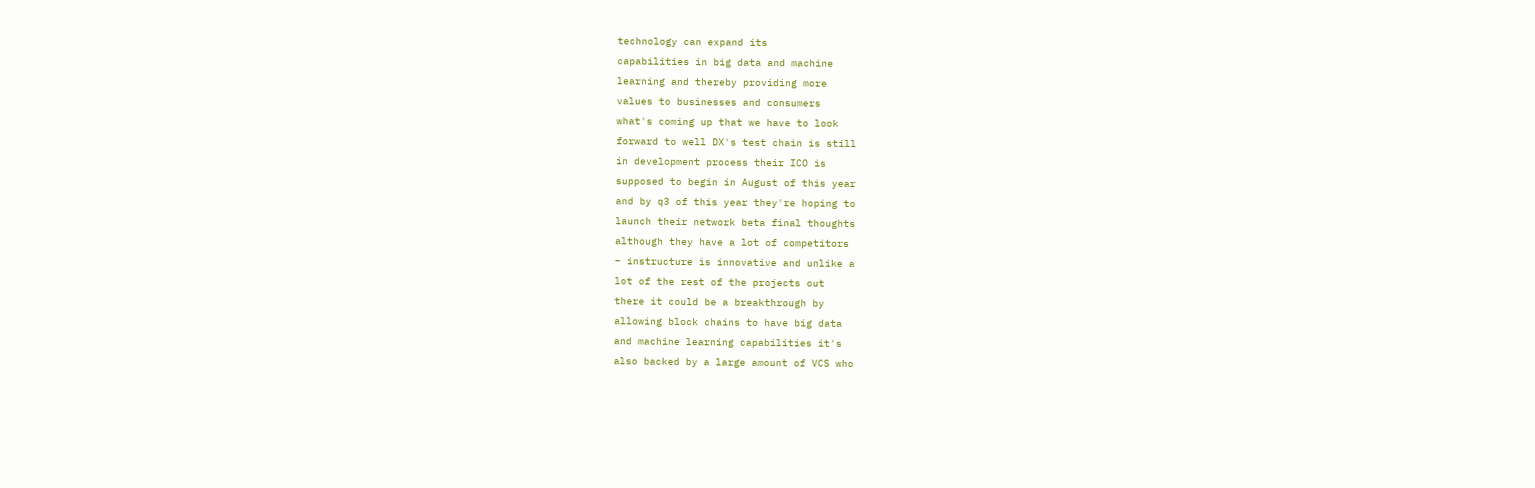technology can expand its
capabilities in big data and machine
learning and thereby providing more
values to businesses and consumers
what's coming up that we have to look
forward to well DX's test chain is still
in development process their ICO is
supposed to begin in August of this year
and by q3 of this year they're hoping to
launch their network beta final thoughts
although they have a lot of competitors
– instructure is innovative and unlike a
lot of the rest of the projects out
there it could be a breakthrough by
allowing block chains to have big data
and machine learning capabilities it's
also backed by a large amount of VCS who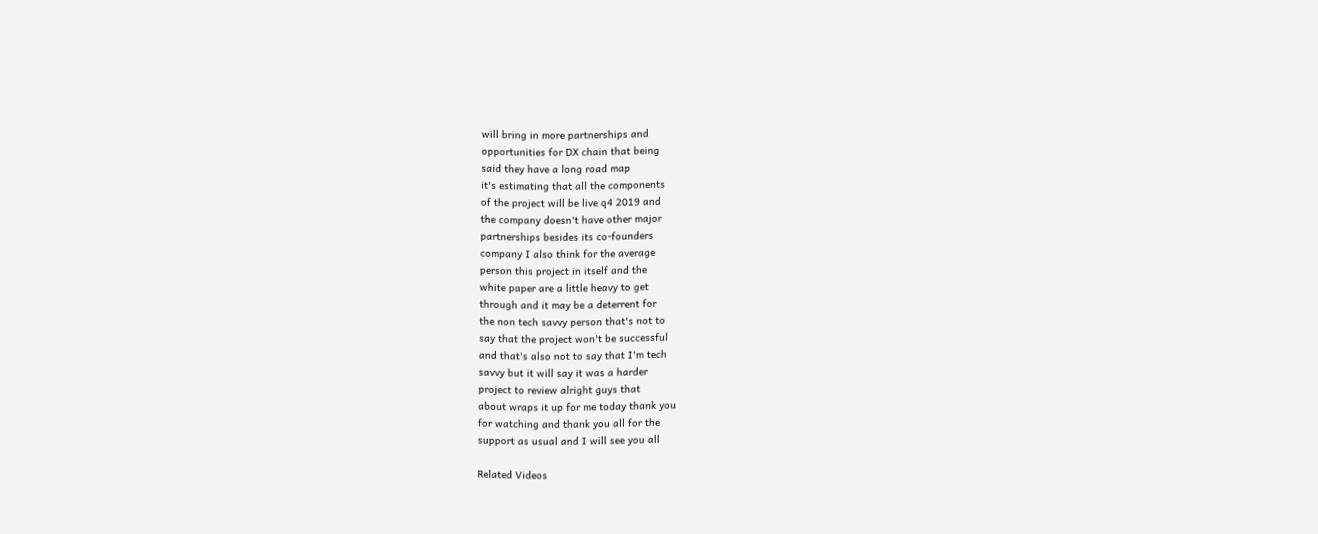will bring in more partnerships and
opportunities for DX chain that being
said they have a long road map
it's estimating that all the components
of the project will be live q4 2019 and
the company doesn't have other major
partnerships besides its co-founders
company I also think for the average
person this project in itself and the
white paper are a little heavy to get
through and it may be a deterrent for
the non tech savvy person that's not to
say that the project won't be successful
and that's also not to say that I'm tech
savvy but it will say it was a harder
project to review alright guys that
about wraps it up for me today thank you
for watching and thank you all for the
support as usual and I will see you all

Related Videos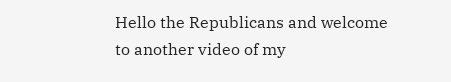Hello the Republicans and welcome to another video of my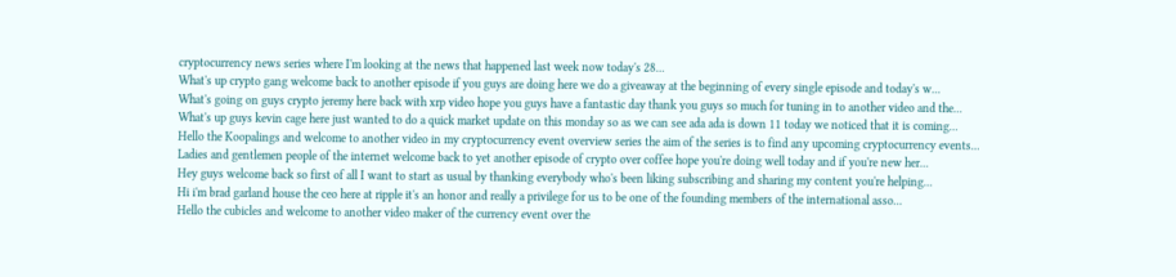cryptocurrency news series where I'm looking at the news that happened last week now today's 28...
What's up crypto gang welcome back to another episode if you guys are doing here we do a giveaway at the beginning of every single episode and today's w...
What's going on guys crypto jeremy here back with xrp video hope you guys have a fantastic day thank you guys so much for tuning in to another video and the...
What's up guys kevin cage here just wanted to do a quick market update on this monday so as we can see ada ada is down 11 today we noticed that it is coming...
Hello the Koopalings and welcome to another video in my cryptocurrency event overview series the aim of the series is to find any upcoming cryptocurrency events...
Ladies and gentlemen people of the internet welcome back to yet another episode of crypto over coffee hope you're doing well today and if you're new her...
Hey guys welcome back so first of all I want to start as usual by thanking everybody who's been liking subscribing and sharing my content you're helping...
Hi i'm brad garland house the ceo here at ripple it's an honor and really a privilege for us to be one of the founding members of the international asso...
Hello the cubicles and welcome to another video maker of the currency event over the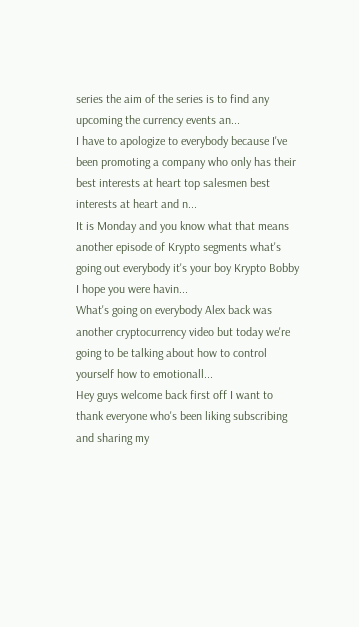series the aim of the series is to find any upcoming the currency events an...
I have to apologize to everybody because I've been promoting a company who only has their best interests at heart top salesmen best interests at heart and n...
It is Monday and you know what that means another episode of Krypto segments what's going out everybody it's your boy Krypto Bobby I hope you were havin...
What's going on everybody Alex back was another cryptocurrency video but today we're going to be talking about how to control yourself how to emotionall...
Hey guys welcome back first off I want to thank everyone who's been liking subscribing and sharing my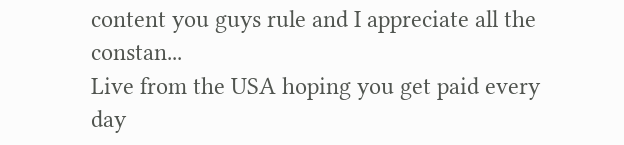content you guys rule and I appreciate all the constan...
Live from the USA hoping you get paid every day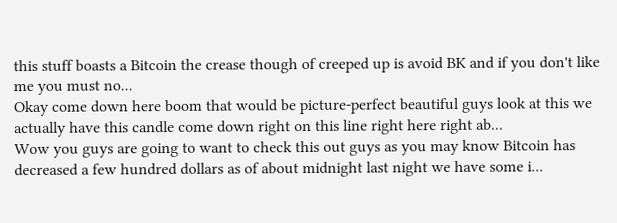this stuff boasts a Bitcoin the crease though of creeped up is avoid BK and if you don't like me you must no...
Okay come down here boom that would be picture-perfect beautiful guys look at this we actually have this candle come down right on this line right here right ab...
Wow you guys are going to want to check this out guys as you may know Bitcoin has decreased a few hundred dollars as of about midnight last night we have some i...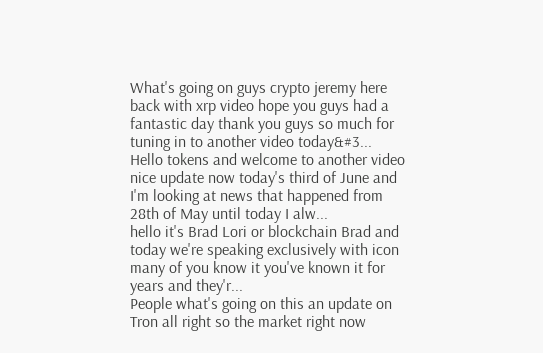What's going on guys crypto jeremy here back with xrp video hope you guys had a fantastic day thank you guys so much for tuning in to another video today&#3...
Hello tokens and welcome to another video nice update now today's third of June and I'm looking at news that happened from 28th of May until today I alw...
hello it's Brad Lori or blockchain Brad and today we're speaking exclusively with icon many of you know it you've known it for years and they'r...
People what's going on this an update on Tron all right so the market right now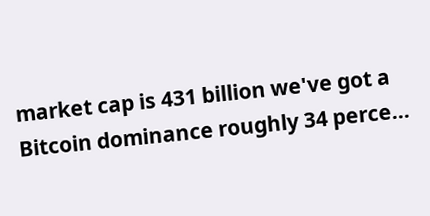market cap is 431 billion we've got a Bitcoin dominance roughly 34 perce...